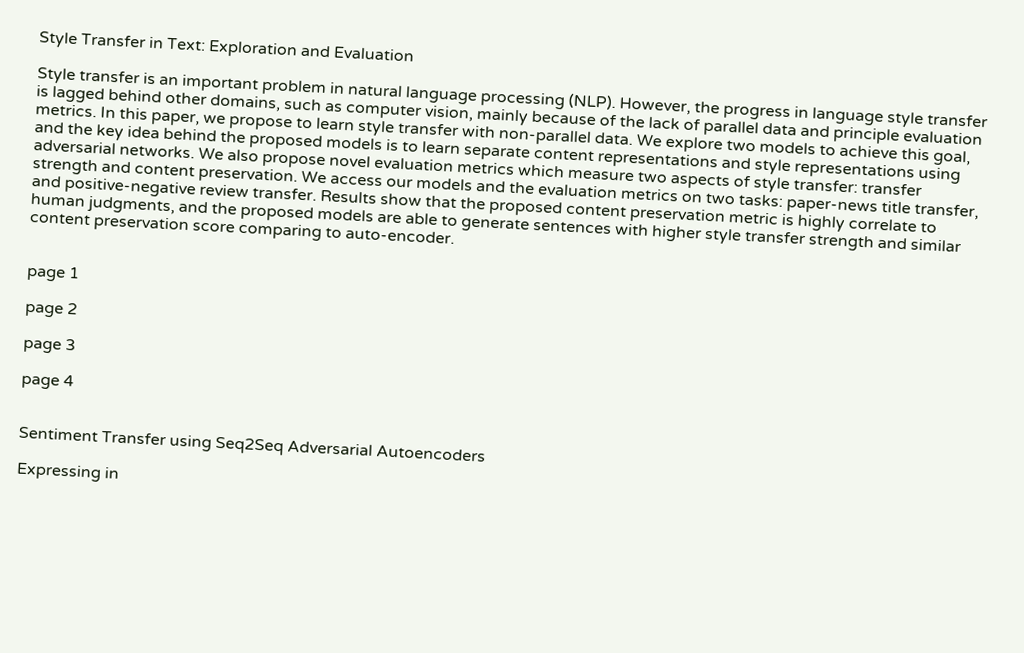Style Transfer in Text: Exploration and Evaluation

Style transfer is an important problem in natural language processing (NLP). However, the progress in language style transfer is lagged behind other domains, such as computer vision, mainly because of the lack of parallel data and principle evaluation metrics. In this paper, we propose to learn style transfer with non-parallel data. We explore two models to achieve this goal, and the key idea behind the proposed models is to learn separate content representations and style representations using adversarial networks. We also propose novel evaluation metrics which measure two aspects of style transfer: transfer strength and content preservation. We access our models and the evaluation metrics on two tasks: paper-news title transfer, and positive-negative review transfer. Results show that the proposed content preservation metric is highly correlate to human judgments, and the proposed models are able to generate sentences with higher style transfer strength and similar content preservation score comparing to auto-encoder.


page 1

page 2

page 3

page 4


Sentiment Transfer using Seq2Seq Adversarial Autoencoders

Expressing in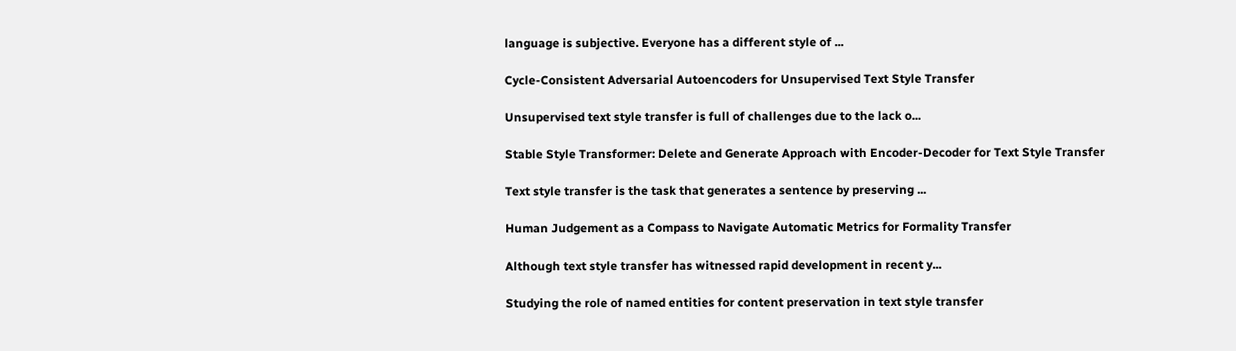language is subjective. Everyone has a different style of ...

Cycle-Consistent Adversarial Autoencoders for Unsupervised Text Style Transfer

Unsupervised text style transfer is full of challenges due to the lack o...

Stable Style Transformer: Delete and Generate Approach with Encoder-Decoder for Text Style Transfer

Text style transfer is the task that generates a sentence by preserving ...

Human Judgement as a Compass to Navigate Automatic Metrics for Formality Transfer

Although text style transfer has witnessed rapid development in recent y...

Studying the role of named entities for content preservation in text style transfer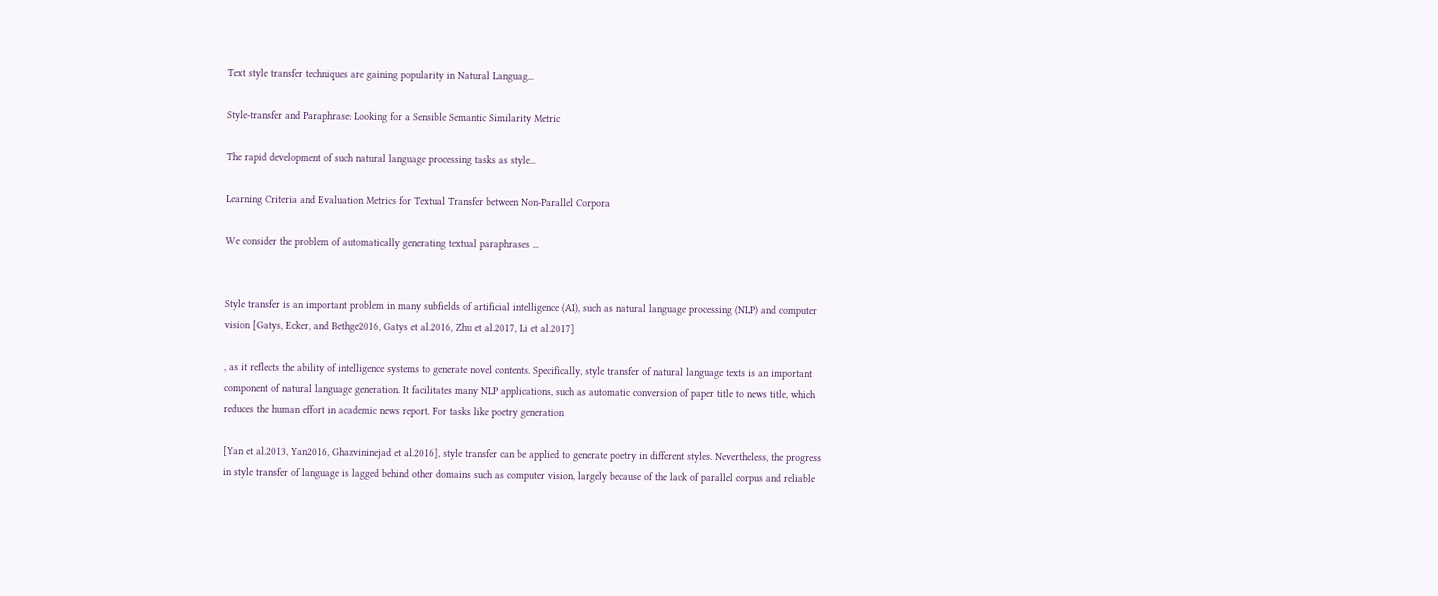Text style transfer techniques are gaining popularity in Natural Languag...

Style-transfer and Paraphrase: Looking for a Sensible Semantic Similarity Metric

The rapid development of such natural language processing tasks as style...

Learning Criteria and Evaluation Metrics for Textual Transfer between Non-Parallel Corpora

We consider the problem of automatically generating textual paraphrases ...


Style transfer is an important problem in many subfields of artificial intelligence (AI), such as natural language processing (NLP) and computer vision [Gatys, Ecker, and Bethge2016, Gatys et al.2016, Zhu et al.2017, Li et al.2017]

, as it reflects the ability of intelligence systems to generate novel contents. Specifically, style transfer of natural language texts is an important component of natural language generation. It facilitates many NLP applications, such as automatic conversion of paper title to news title, which reduces the human effort in academic news report. For tasks like poetry generation

[Yan et al.2013, Yan2016, Ghazvininejad et al.2016], style transfer can be applied to generate poetry in different styles. Nevertheless, the progress in style transfer of language is lagged behind other domains such as computer vision, largely because of the lack of parallel corpus and reliable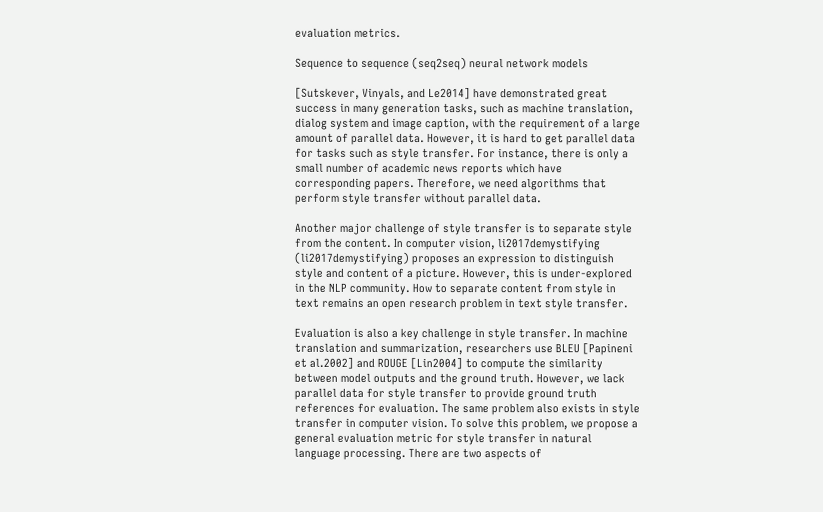evaluation metrics.

Sequence to sequence (seq2seq) neural network models

[Sutskever, Vinyals, and Le2014] have demonstrated great success in many generation tasks, such as machine translation, dialog system and image caption, with the requirement of a large amount of parallel data. However, it is hard to get parallel data for tasks such as style transfer. For instance, there is only a small number of academic news reports which have corresponding papers. Therefore, we need algorithms that perform style transfer without parallel data.

Another major challenge of style transfer is to separate style from the content. In computer vision, li2017demystifying (li2017demystifying) proposes an expression to distinguish style and content of a picture. However, this is under-explored in the NLP community. How to separate content from style in text remains an open research problem in text style transfer.

Evaluation is also a key challenge in style transfer. In machine translation and summarization, researchers use BLEU [Papineni et al.2002] and ROUGE [Lin2004] to compute the similarity between model outputs and the ground truth. However, we lack parallel data for style transfer to provide ground truth references for evaluation. The same problem also exists in style transfer in computer vision. To solve this problem, we propose a general evaluation metric for style transfer in natural language processing. There are two aspects of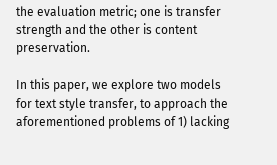the evaluation metric; one is transfer strength and the other is content preservation.

In this paper, we explore two models for text style transfer, to approach the aforementioned problems of 1) lacking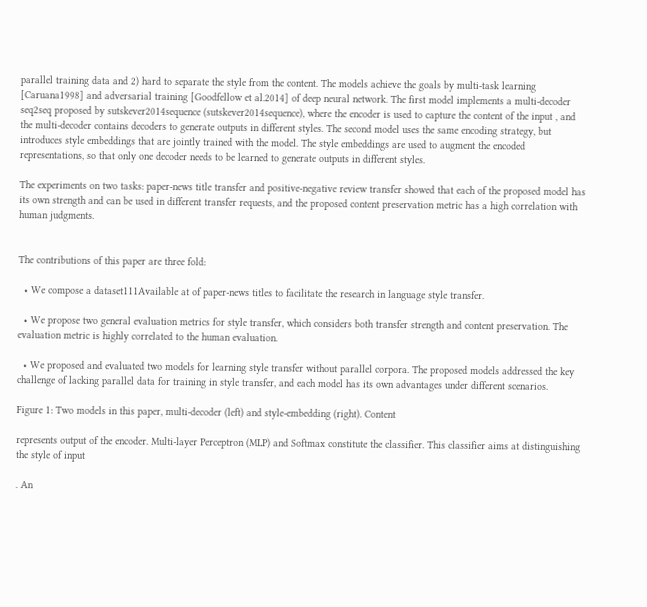parallel training data and 2) hard to separate the style from the content. The models achieve the goals by multi-task learning [Caruana1998] and adversarial training [Goodfellow et al.2014] of deep neural network. The first model implements a multi-decoder seq2seq proposed by sutskever2014sequence (sutskever2014sequence), where the encoder is used to capture the content of the input , and the multi-decoder contains decoders to generate outputs in different styles. The second model uses the same encoding strategy, but introduces style embeddings that are jointly trained with the model. The style embeddings are used to augment the encoded representations, so that only one decoder needs to be learned to generate outputs in different styles.

The experiments on two tasks: paper-news title transfer and positive-negative review transfer showed that each of the proposed model has its own strength and can be used in different transfer requests, and the proposed content preservation metric has a high correlation with human judgments.


The contributions of this paper are three fold:

  • We compose a dataset111Available at of paper-news titles to facilitate the research in language style transfer.

  • We propose two general evaluation metrics for style transfer, which considers both transfer strength and content preservation. The evaluation metric is highly correlated to the human evaluation.

  • We proposed and evaluated two models for learning style transfer without parallel corpora. The proposed models addressed the key challenge of lacking parallel data for training in style transfer, and each model has its own advantages under different scenarios.

Figure 1: Two models in this paper, multi-decoder (left) and style-embedding (right). Content

represents output of the encoder. Multi-layer Perceptron (MLP) and Softmax constitute the classifier. This classifier aims at distinguishing the style of input

. An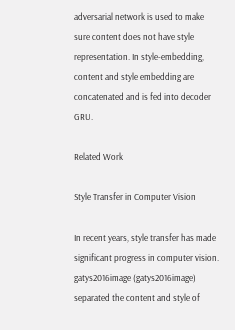adversarial network is used to make sure content does not have style representation. In style-embedding, content and style embedding are concatenated and is fed into decoder GRU.

Related Work

Style Transfer in Computer Vision

In recent years, style transfer has made significant progress in computer vision. gatys2016image (gatys2016image) separated the content and style of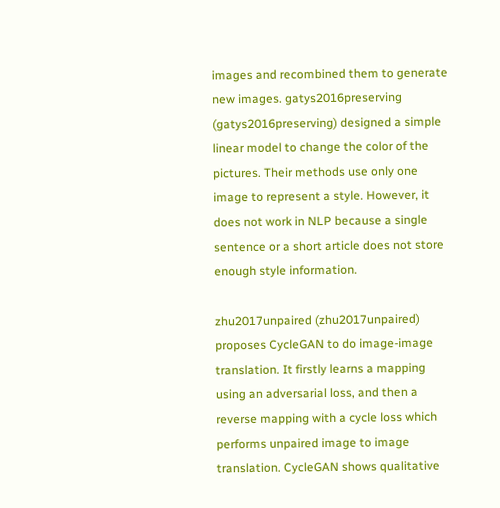images and recombined them to generate new images. gatys2016preserving (gatys2016preserving) designed a simple linear model to change the color of the pictures. Their methods use only one image to represent a style. However, it does not work in NLP because a single sentence or a short article does not store enough style information.

zhu2017unpaired (zhu2017unpaired) proposes CycleGAN to do image-image translation. It firstly learns a mapping using an adversarial loss, and then a reverse mapping with a cycle loss which performs unpaired image to image translation. CycleGAN shows qualitative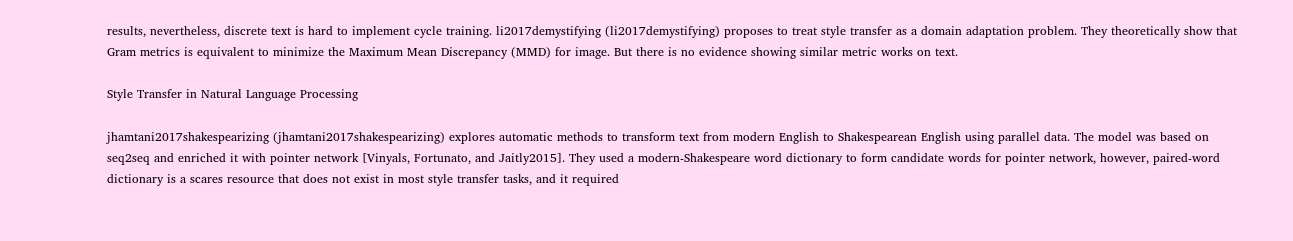results, nevertheless, discrete text is hard to implement cycle training. li2017demystifying (li2017demystifying) proposes to treat style transfer as a domain adaptation problem. They theoretically show that Gram metrics is equivalent to minimize the Maximum Mean Discrepancy (MMD) for image. But there is no evidence showing similar metric works on text.

Style Transfer in Natural Language Processing

jhamtani2017shakespearizing (jhamtani2017shakespearizing) explores automatic methods to transform text from modern English to Shakespearean English using parallel data. The model was based on seq2seq and enriched it with pointer network [Vinyals, Fortunato, and Jaitly2015]. They used a modern-Shakespeare word dictionary to form candidate words for pointer network, however, paired-word dictionary is a scares resource that does not exist in most style transfer tasks, and it required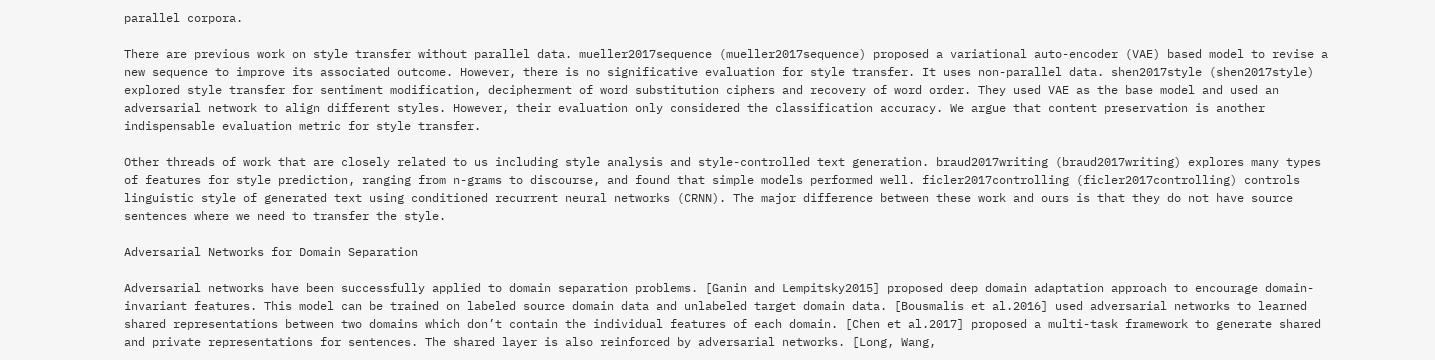parallel corpora.

There are previous work on style transfer without parallel data. mueller2017sequence (mueller2017sequence) proposed a variational auto-encoder (VAE) based model to revise a new sequence to improve its associated outcome. However, there is no significative evaluation for style transfer. It uses non-parallel data. shen2017style (shen2017style) explored style transfer for sentiment modification, decipherment of word substitution ciphers and recovery of word order. They used VAE as the base model and used an adversarial network to align different styles. However, their evaluation only considered the classification accuracy. We argue that content preservation is another indispensable evaluation metric for style transfer.

Other threads of work that are closely related to us including style analysis and style-controlled text generation. braud2017writing (braud2017writing) explores many types of features for style prediction, ranging from n-grams to discourse, and found that simple models performed well. ficler2017controlling (ficler2017controlling) controls linguistic style of generated text using conditioned recurrent neural networks (CRNN). The major difference between these work and ours is that they do not have source sentences where we need to transfer the style.

Adversarial Networks for Domain Separation

Adversarial networks have been successfully applied to domain separation problems. [Ganin and Lempitsky2015] proposed deep domain adaptation approach to encourage domain-invariant features. This model can be trained on labeled source domain data and unlabeled target domain data. [Bousmalis et al.2016] used adversarial networks to learned shared representations between two domains which don’t contain the individual features of each domain. [Chen et al.2017] proposed a multi-task framework to generate shared and private representations for sentences. The shared layer is also reinforced by adversarial networks. [Long, Wang,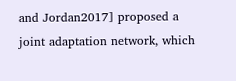and Jordan2017] proposed a joint adaptation network, which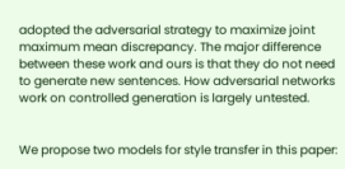adopted the adversarial strategy to maximize joint maximum mean discrepancy. The major difference between these work and ours is that they do not need to generate new sentences. How adversarial networks work on controlled generation is largely untested.


We propose two models for style transfer in this paper: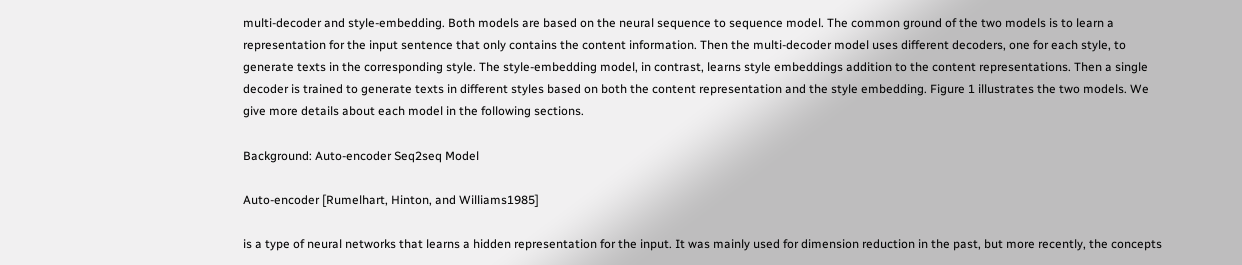multi-decoder and style-embedding. Both models are based on the neural sequence to sequence model. The common ground of the two models is to learn a representation for the input sentence that only contains the content information. Then the multi-decoder model uses different decoders, one for each style, to generate texts in the corresponding style. The style-embedding model, in contrast, learns style embeddings addition to the content representations. Then a single decoder is trained to generate texts in different styles based on both the content representation and the style embedding. Figure 1 illustrates the two models. We give more details about each model in the following sections.

Background: Auto-encoder Seq2seq Model

Auto-encoder [Rumelhart, Hinton, and Williams1985]

is a type of neural networks that learns a hidden representation for the input. It was mainly used for dimension reduction in the past, but more recently, the concepts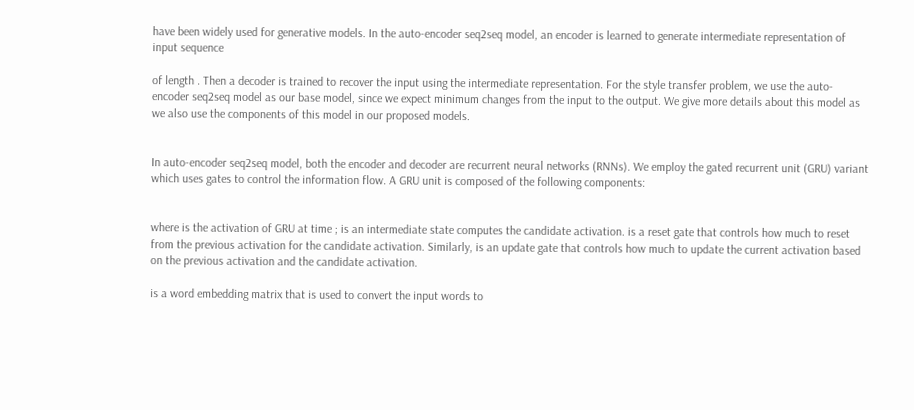have been widely used for generative models. In the auto-encoder seq2seq model, an encoder is learned to generate intermediate representation of input sequence

of length . Then a decoder is trained to recover the input using the intermediate representation. For the style transfer problem, we use the auto-encoder seq2seq model as our base model, since we expect minimum changes from the input to the output. We give more details about this model as we also use the components of this model in our proposed models.


In auto-encoder seq2seq model, both the encoder and decoder are recurrent neural networks (RNNs). We employ the gated recurrent unit (GRU) variant which uses gates to control the information flow. A GRU unit is composed of the following components:


where is the activation of GRU at time ; is an intermediate state computes the candidate activation. is a reset gate that controls how much to reset from the previous activation for the candidate activation. Similarly, is an update gate that controls how much to update the current activation based on the previous activation and the candidate activation.

is a word embedding matrix that is used to convert the input words to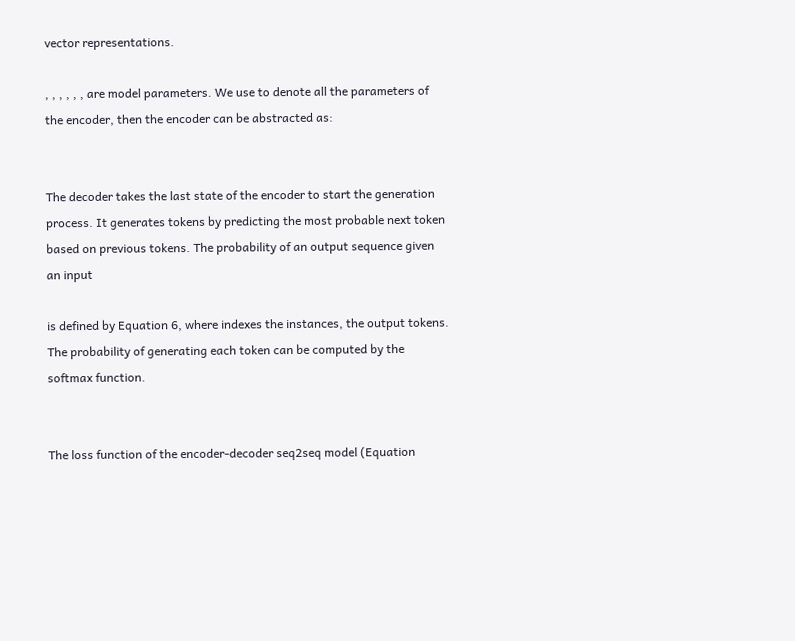vector representations.

, , , , , , are model parameters. We use to denote all the parameters of the encoder, then the encoder can be abstracted as:


The decoder takes the last state of the encoder to start the generation process. It generates tokens by predicting the most probable next token based on previous tokens. The probability of an output sequence given an input

is defined by Equation 6, where indexes the instances, the output tokens. The probability of generating each token can be computed by the softmax function.


The loss function of the encoder-decoder seq2seq model (Equation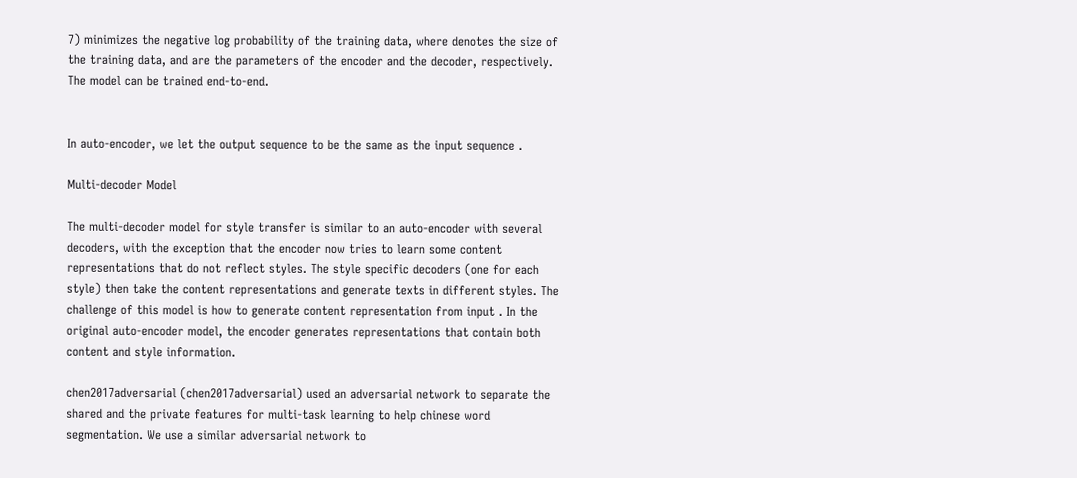7) minimizes the negative log probability of the training data, where denotes the size of the training data, and are the parameters of the encoder and the decoder, respectively. The model can be trained end-to-end.


In auto-encoder, we let the output sequence to be the same as the input sequence .

Multi-decoder Model

The multi-decoder model for style transfer is similar to an auto-encoder with several decoders, with the exception that the encoder now tries to learn some content representations that do not reflect styles. The style specific decoders (one for each style) then take the content representations and generate texts in different styles. The challenge of this model is how to generate content representation from input . In the original auto-encoder model, the encoder generates representations that contain both content and style information.

chen2017adversarial (chen2017adversarial) used an adversarial network to separate the shared and the private features for multi-task learning to help chinese word segmentation. We use a similar adversarial network to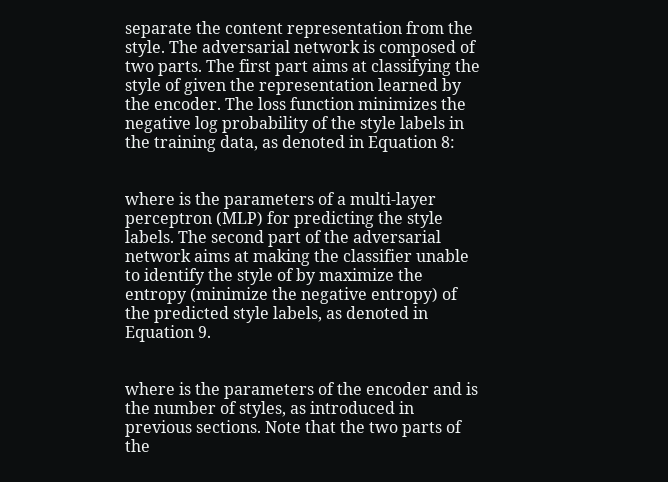separate the content representation from the style. The adversarial network is composed of two parts. The first part aims at classifying the style of given the representation learned by the encoder. The loss function minimizes the negative log probability of the style labels in the training data, as denoted in Equation 8:


where is the parameters of a multi-layer perceptron (MLP) for predicting the style labels. The second part of the adversarial network aims at making the classifier unable to identify the style of by maximize the entropy (minimize the negative entropy) of the predicted style labels, as denoted in Equation 9.


where is the parameters of the encoder and is the number of styles, as introduced in previous sections. Note that the two parts of the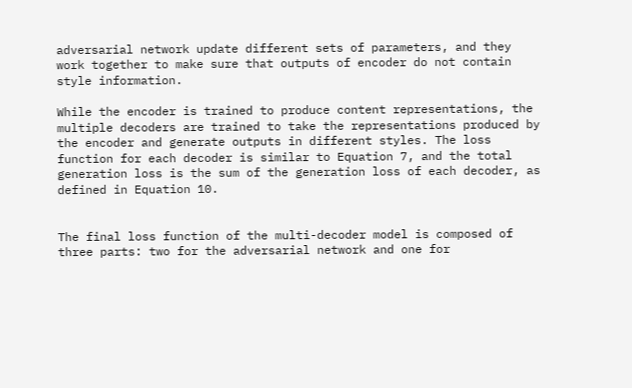adversarial network update different sets of parameters, and they work together to make sure that outputs of encoder do not contain style information.

While the encoder is trained to produce content representations, the multiple decoders are trained to take the representations produced by the encoder and generate outputs in different styles. The loss function for each decoder is similar to Equation 7, and the total generation loss is the sum of the generation loss of each decoder, as defined in Equation 10.


The final loss function of the multi-decoder model is composed of three parts: two for the adversarial network and one for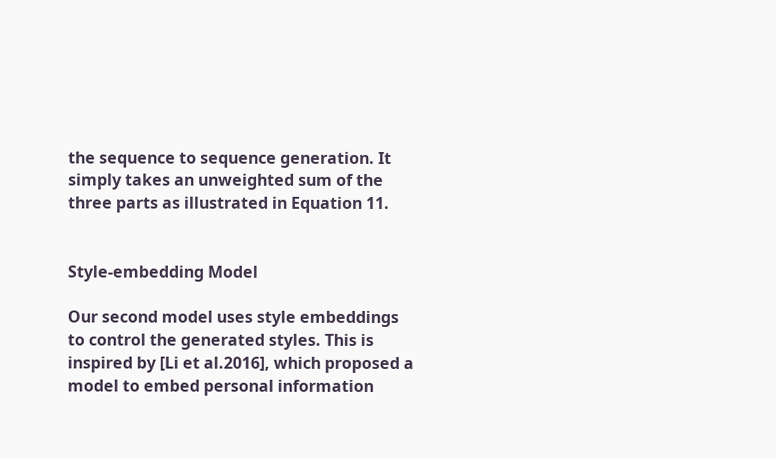the sequence to sequence generation. It simply takes an unweighted sum of the three parts as illustrated in Equation 11.


Style-embedding Model

Our second model uses style embeddings to control the generated styles. This is inspired by [Li et al.2016], which proposed a model to embed personal information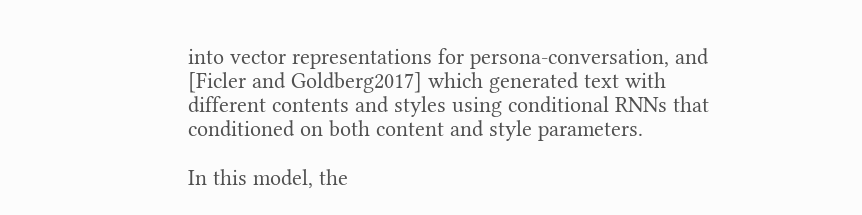into vector representations for persona-conversation, and [Ficler and Goldberg2017] which generated text with different contents and styles using conditional RNNs that conditioned on both content and style parameters.

In this model, the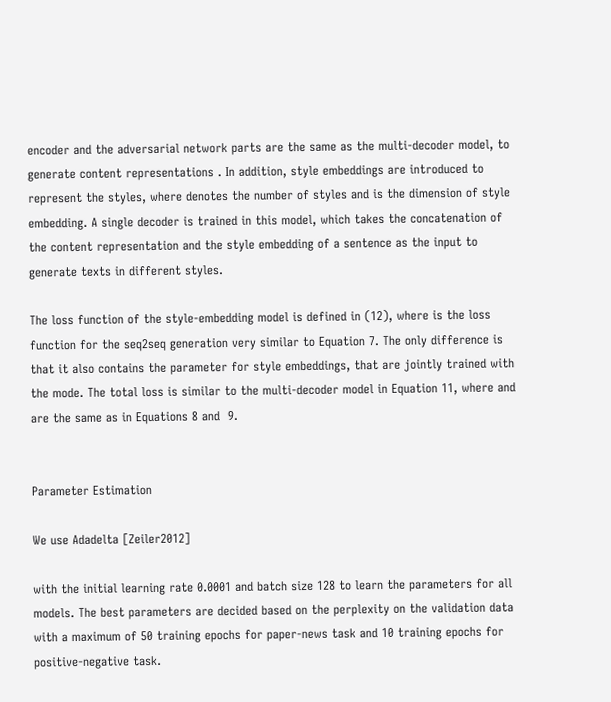encoder and the adversarial network parts are the same as the multi-decoder model, to generate content representations . In addition, style embeddings are introduced to represent the styles, where denotes the number of styles and is the dimension of style embedding. A single decoder is trained in this model, which takes the concatenation of the content representation and the style embedding of a sentence as the input to generate texts in different styles.

The loss function of the style-embedding model is defined in (12), where is the loss function for the seq2seq generation very similar to Equation 7. The only difference is that it also contains the parameter for style embeddings, that are jointly trained with the mode. The total loss is similar to the multi-decoder model in Equation 11, where and are the same as in Equations 8 and  9.


Parameter Estimation

We use Adadelta [Zeiler2012]

with the initial learning rate 0.0001 and batch size 128 to learn the parameters for all models. The best parameters are decided based on the perplexity on the validation data with a maximum of 50 training epochs for paper-news task and 10 training epochs for positive-negative task.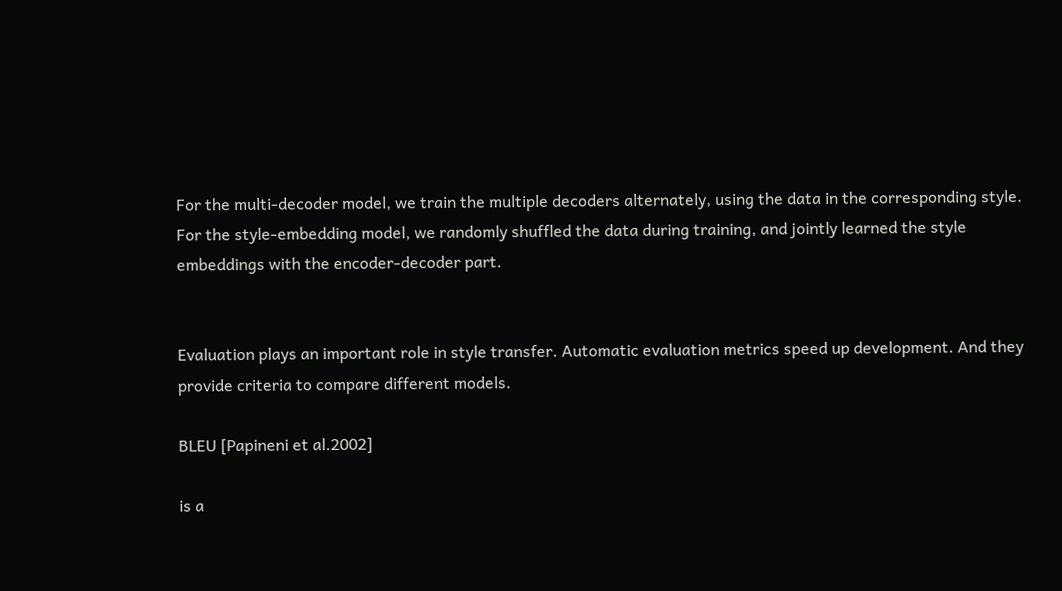For the multi-decoder model, we train the multiple decoders alternately, using the data in the corresponding style. For the style-embedding model, we randomly shuffled the data during training, and jointly learned the style embeddings with the encoder-decoder part.


Evaluation plays an important role in style transfer. Automatic evaluation metrics speed up development. And they provide criteria to compare different models.

BLEU [Papineni et al.2002]

is a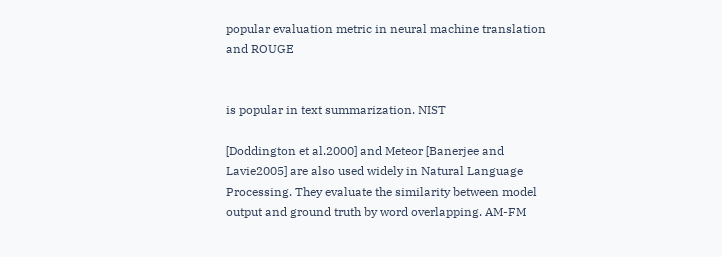popular evaluation metric in neural machine translation and ROUGE


is popular in text summarization. NIST

[Doddington et al.2000] and Meteor [Banerjee and Lavie2005] are also used widely in Natural Language Processing. They evaluate the similarity between model output and ground truth by word overlapping. AM-FM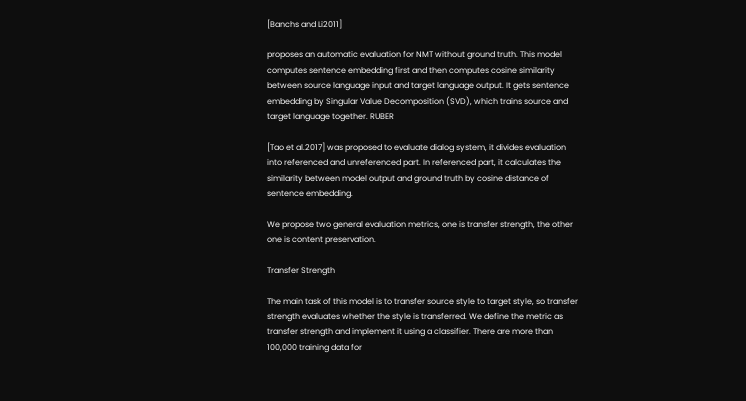[Banchs and Li2011]

proposes an automatic evaluation for NMT without ground truth. This model computes sentence embedding first and then computes cosine similarity between source language input and target language output. It gets sentence embedding by Singular Value Decomposition (SVD), which trains source and target language together. RUBER

[Tao et al.2017] was proposed to evaluate dialog system, it divides evaluation into referenced and unreferenced part. In referenced part, it calculates the similarity between model output and ground truth by cosine distance of sentence embedding.

We propose two general evaluation metrics, one is transfer strength, the other one is content preservation.

Transfer Strength

The main task of this model is to transfer source style to target style, so transfer strength evaluates whether the style is transferred. We define the metric as transfer strength and implement it using a classifier. There are more than 100,000 training data for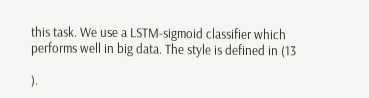this task. We use a LSTM-sigmoid classifier which performs well in big data. The style is defined in (13

).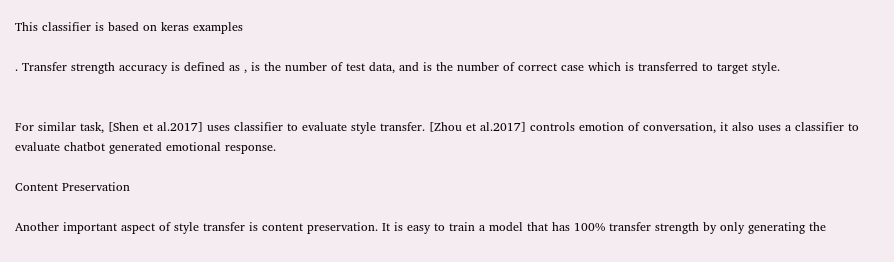This classifier is based on keras examples

. Transfer strength accuracy is defined as , is the number of test data, and is the number of correct case which is transferred to target style.


For similar task, [Shen et al.2017] uses classifier to evaluate style transfer. [Zhou et al.2017] controls emotion of conversation, it also uses a classifier to evaluate chatbot generated emotional response.

Content Preservation

Another important aspect of style transfer is content preservation. It is easy to train a model that has 100% transfer strength by only generating the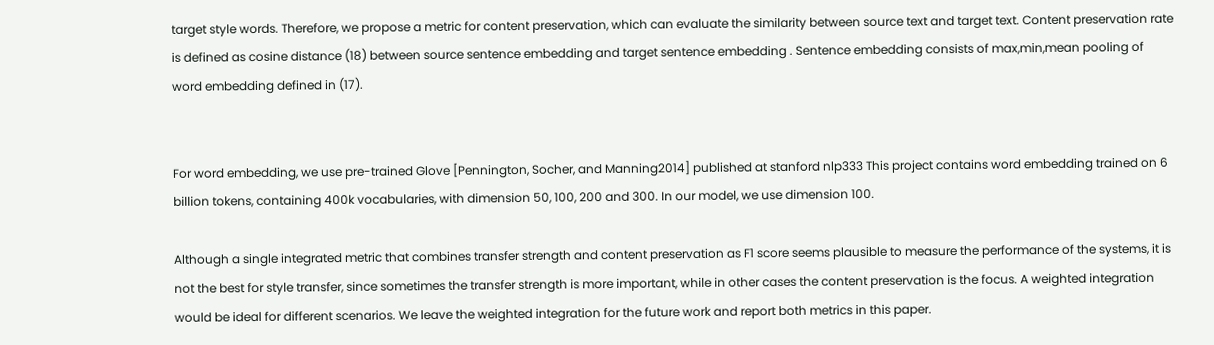target style words. Therefore, we propose a metric for content preservation, which can evaluate the similarity between source text and target text. Content preservation rate is defined as cosine distance (18) between source sentence embedding and target sentence embedding . Sentence embedding consists of max,min,mean pooling of word embedding defined in (17).


For word embedding, we use pre-trained Glove [Pennington, Socher, and Manning2014] published at stanford nlp333 This project contains word embedding trained on 6 billion tokens, containing 400k vocabularies, with dimension 50, 100, 200 and 300. In our model, we use dimension 100.

Although a single integrated metric that combines transfer strength and content preservation as F1 score seems plausible to measure the performance of the systems, it is not the best for style transfer, since sometimes the transfer strength is more important, while in other cases the content preservation is the focus. A weighted integration would be ideal for different scenarios. We leave the weighted integration for the future work and report both metrics in this paper.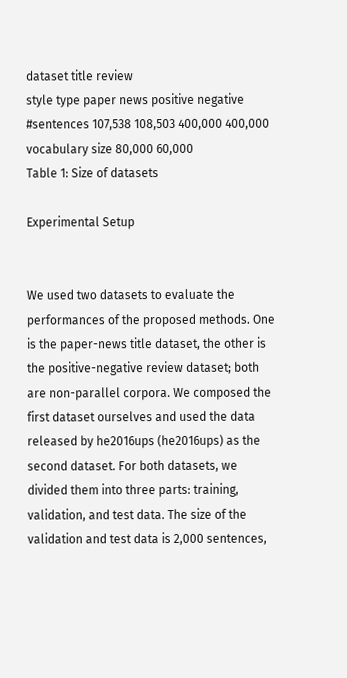dataset title review
style type paper news positive negative
#sentences 107,538 108,503 400,000 400,000
vocabulary size 80,000 60,000
Table 1: Size of datasets

Experimental Setup


We used two datasets to evaluate the performances of the proposed methods. One is the paper-news title dataset, the other is the positive-negative review dataset; both are non-parallel corpora. We composed the first dataset ourselves and used the data released by he2016ups (he2016ups) as the second dataset. For both datasets, we divided them into three parts: training, validation, and test data. The size of the validation and test data is 2,000 sentences,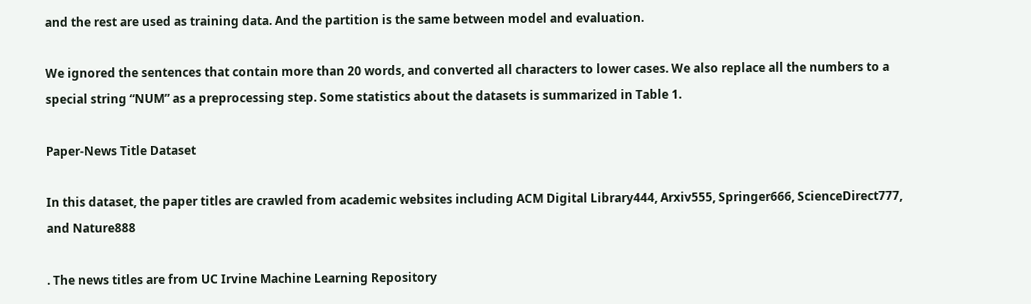and the rest are used as training data. And the partition is the same between model and evaluation.

We ignored the sentences that contain more than 20 words, and converted all characters to lower cases. We also replace all the numbers to a special string “NUM” as a preprocessing step. Some statistics about the datasets is summarized in Table 1.

Paper-News Title Dataset

In this dataset, the paper titles are crawled from academic websites including ACM Digital Library444, Arxiv555, Springer666, ScienceDirect777, and Nature888

. The news titles are from UC Irvine Machine Learning Repository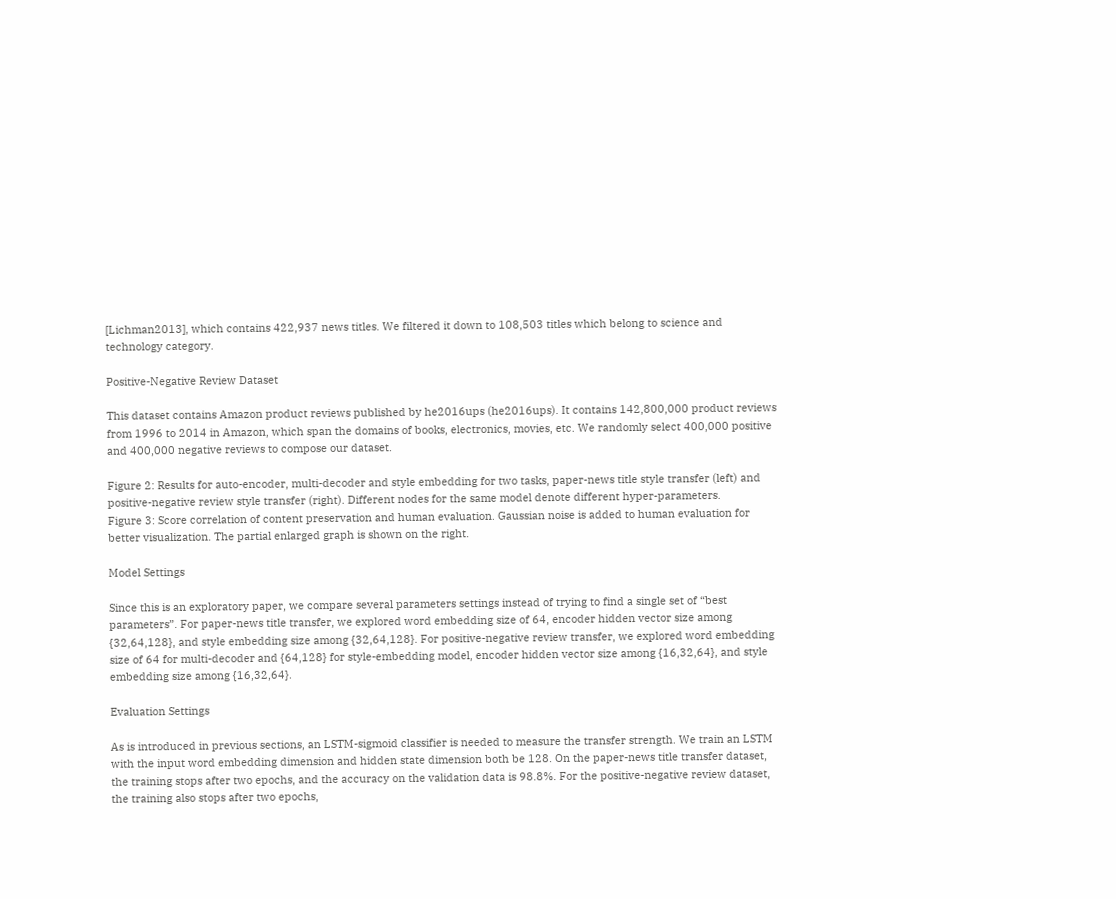[Lichman2013], which contains 422,937 news titles. We filtered it down to 108,503 titles which belong to science and technology category.

Positive-Negative Review Dataset

This dataset contains Amazon product reviews published by he2016ups (he2016ups). It contains 142,800,000 product reviews from 1996 to 2014 in Amazon, which span the domains of books, electronics, movies, etc. We randomly select 400,000 positive and 400,000 negative reviews to compose our dataset.

Figure 2: Results for auto-encoder, multi-decoder and style embedding for two tasks, paper-news title style transfer (left) and positive-negative review style transfer (right). Different nodes for the same model denote different hyper-parameters.
Figure 3: Score correlation of content preservation and human evaluation. Gaussian noise is added to human evaluation for better visualization. The partial enlarged graph is shown on the right.

Model Settings

Since this is an exploratory paper, we compare several parameters settings instead of trying to find a single set of “best parameters”. For paper-news title transfer, we explored word embedding size of 64, encoder hidden vector size among {32,64,128}, and style embedding size among {32,64,128}. For positive-negative review transfer, we explored word embedding size of 64 for multi-decoder and {64,128} for style-embedding model, encoder hidden vector size among {16,32,64}, and style embedding size among {16,32,64}.

Evaluation Settings

As is introduced in previous sections, an LSTM-sigmoid classifier is needed to measure the transfer strength. We train an LSTM with the input word embedding dimension and hidden state dimension both be 128. On the paper-news title transfer dataset, the training stops after two epochs, and the accuracy on the validation data is 98.8%. For the positive-negative review dataset, the training also stops after two epochs,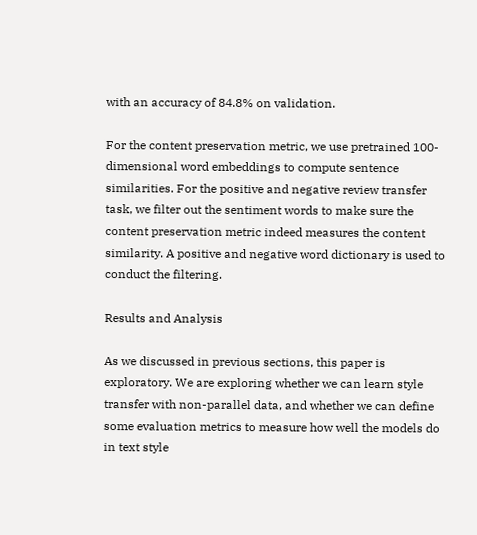with an accuracy of 84.8% on validation.

For the content preservation metric, we use pretrained 100-dimensional word embeddings to compute sentence similarities. For the positive and negative review transfer task, we filter out the sentiment words to make sure the content preservation metric indeed measures the content similarity. A positive and negative word dictionary is used to conduct the filtering.

Results and Analysis

As we discussed in previous sections, this paper is exploratory. We are exploring whether we can learn style transfer with non-parallel data, and whether we can define some evaluation metrics to measure how well the models do in text style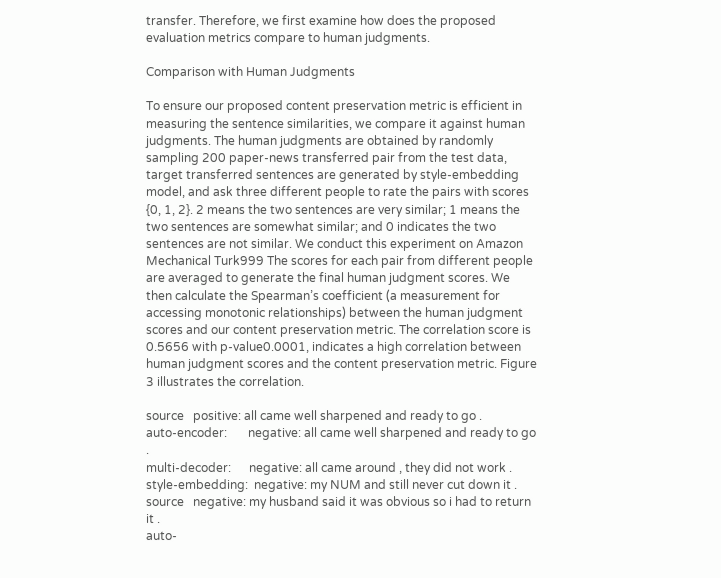transfer. Therefore, we first examine how does the proposed evaluation metrics compare to human judgments.

Comparison with Human Judgments

To ensure our proposed content preservation metric is efficient in measuring the sentence similarities, we compare it against human judgments. The human judgments are obtained by randomly sampling 200 paper-news transferred pair from the test data, target transferred sentences are generated by style-embedding model, and ask three different people to rate the pairs with scores {0, 1, 2}. 2 means the two sentences are very similar; 1 means the two sentences are somewhat similar; and 0 indicates the two sentences are not similar. We conduct this experiment on Amazon Mechanical Turk999 The scores for each pair from different people are averaged to generate the final human judgment scores. We then calculate the Spearman’s coefficient (a measurement for accessing monotonic relationships) between the human judgment scores and our content preservation metric. The correlation score is 0.5656 with p-value0.0001, indicates a high correlation between human judgment scores and the content preservation metric. Figure 3 illustrates the correlation.

source   positive: all came well sharpened and ready to go .
auto-encoder:       negative: all came well sharpened and ready to go .
multi-decoder:      negative: all came around , they did not work .
style-embedding:  negative: my NUM and still never cut down it .
source   negative: my husband said it was obvious so i had to return it .
auto-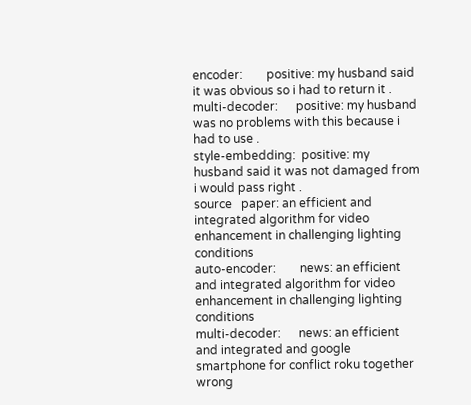encoder:        positive: my husband said it was obvious so i had to return it .
multi-decoder:      positive: my husband was no problems with this because i had to use .
style-embedding:  positive: my husband said it was not damaged from i would pass right .
source   paper: an efficient and integrated algorithm for video enhancement in challenging lighting conditions
auto-encoder:        news: an efficient and integrated algorithm for video enhancement in challenging lighting conditions
multi-decoder:      news: an efficient and integrated and google smartphone for conflict roku together wrong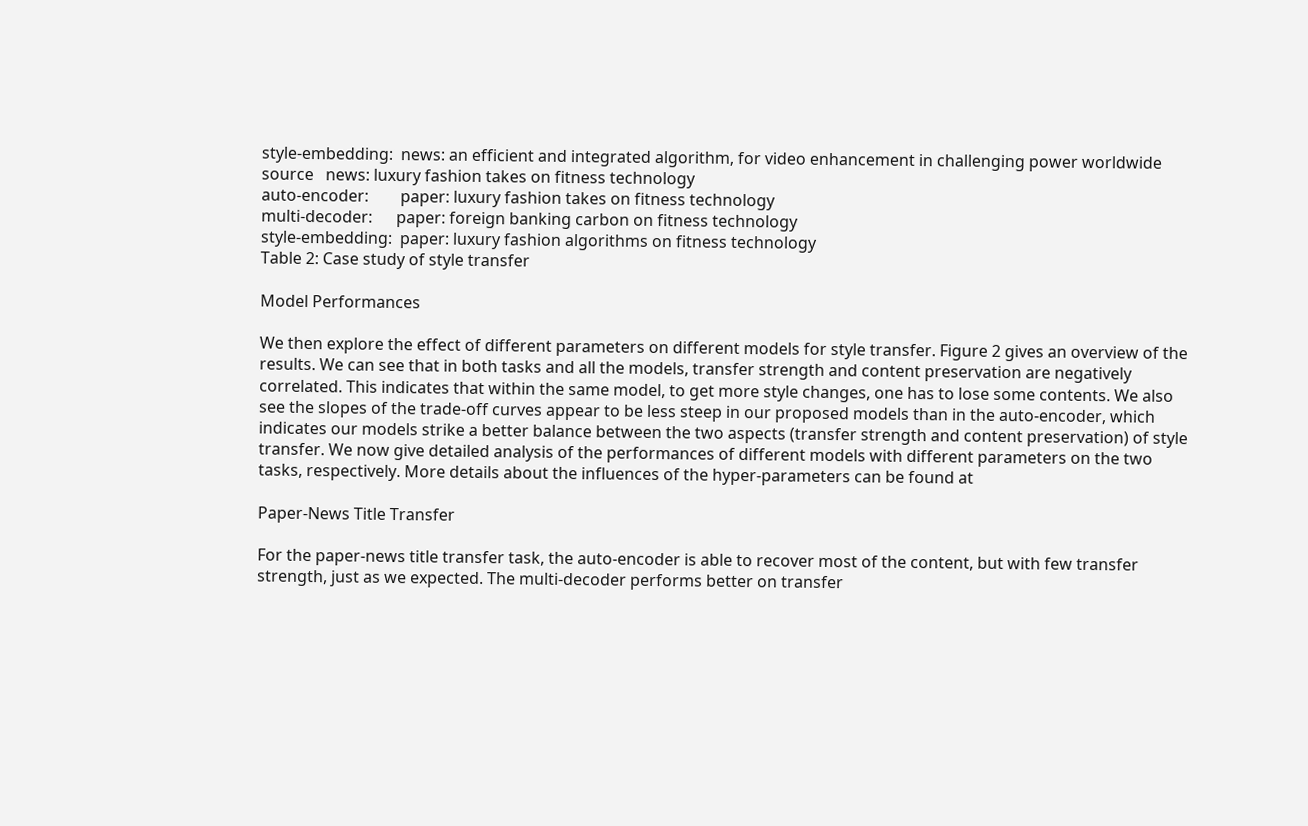style-embedding:  news: an efficient and integrated algorithm, for video enhancement in challenging power worldwide
source   news: luxury fashion takes on fitness technology
auto-encoder:        paper: luxury fashion takes on fitness technology
multi-decoder:      paper: foreign banking carbon on fitness technology
style-embedding:  paper: luxury fashion algorithms on fitness technology
Table 2: Case study of style transfer

Model Performances

We then explore the effect of different parameters on different models for style transfer. Figure 2 gives an overview of the results. We can see that in both tasks and all the models, transfer strength and content preservation are negatively correlated. This indicates that within the same model, to get more style changes, one has to lose some contents. We also see the slopes of the trade-off curves appear to be less steep in our proposed models than in the auto-encoder, which indicates our models strike a better balance between the two aspects (transfer strength and content preservation) of style transfer. We now give detailed analysis of the performances of different models with different parameters on the two tasks, respectively. More details about the influences of the hyper-parameters can be found at

Paper-News Title Transfer

For the paper-news title transfer task, the auto-encoder is able to recover most of the content, but with few transfer strength, just as we expected. The multi-decoder performs better on transfer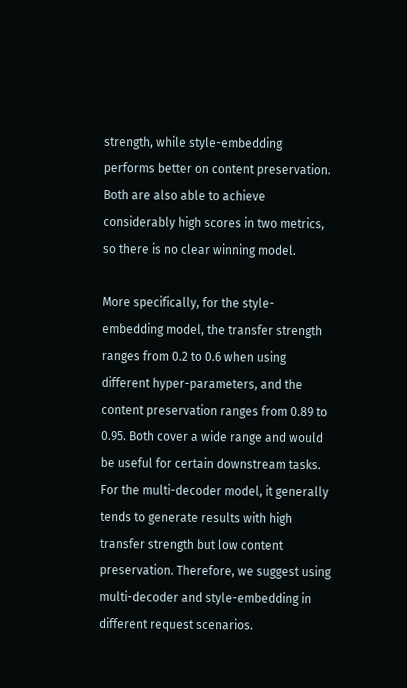strength, while style-embedding performs better on content preservation. Both are also able to achieve considerably high scores in two metrics, so there is no clear winning model.

More specifically, for the style-embedding model, the transfer strength ranges from 0.2 to 0.6 when using different hyper-parameters, and the content preservation ranges from 0.89 to 0.95. Both cover a wide range and would be useful for certain downstream tasks. For the multi-decoder model, it generally tends to generate results with high transfer strength but low content preservation. Therefore, we suggest using multi-decoder and style-embedding in different request scenarios.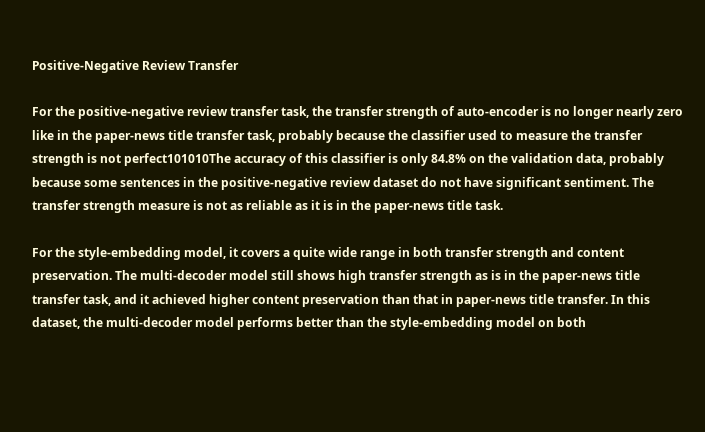Positive-Negative Review Transfer

For the positive-negative review transfer task, the transfer strength of auto-encoder is no longer nearly zero like in the paper-news title transfer task, probably because the classifier used to measure the transfer strength is not perfect101010The accuracy of this classifier is only 84.8% on the validation data, probably because some sentences in the positive-negative review dataset do not have significant sentiment. The transfer strength measure is not as reliable as it is in the paper-news title task.

For the style-embedding model, it covers a quite wide range in both transfer strength and content preservation. The multi-decoder model still shows high transfer strength as is in the paper-news title transfer task, and it achieved higher content preservation than that in paper-news title transfer. In this dataset, the multi-decoder model performs better than the style-embedding model on both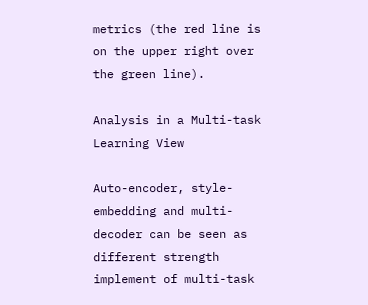metrics (the red line is on the upper right over the green line).

Analysis in a Multi-task Learning View

Auto-encoder, style-embedding and multi-decoder can be seen as different strength implement of multi-task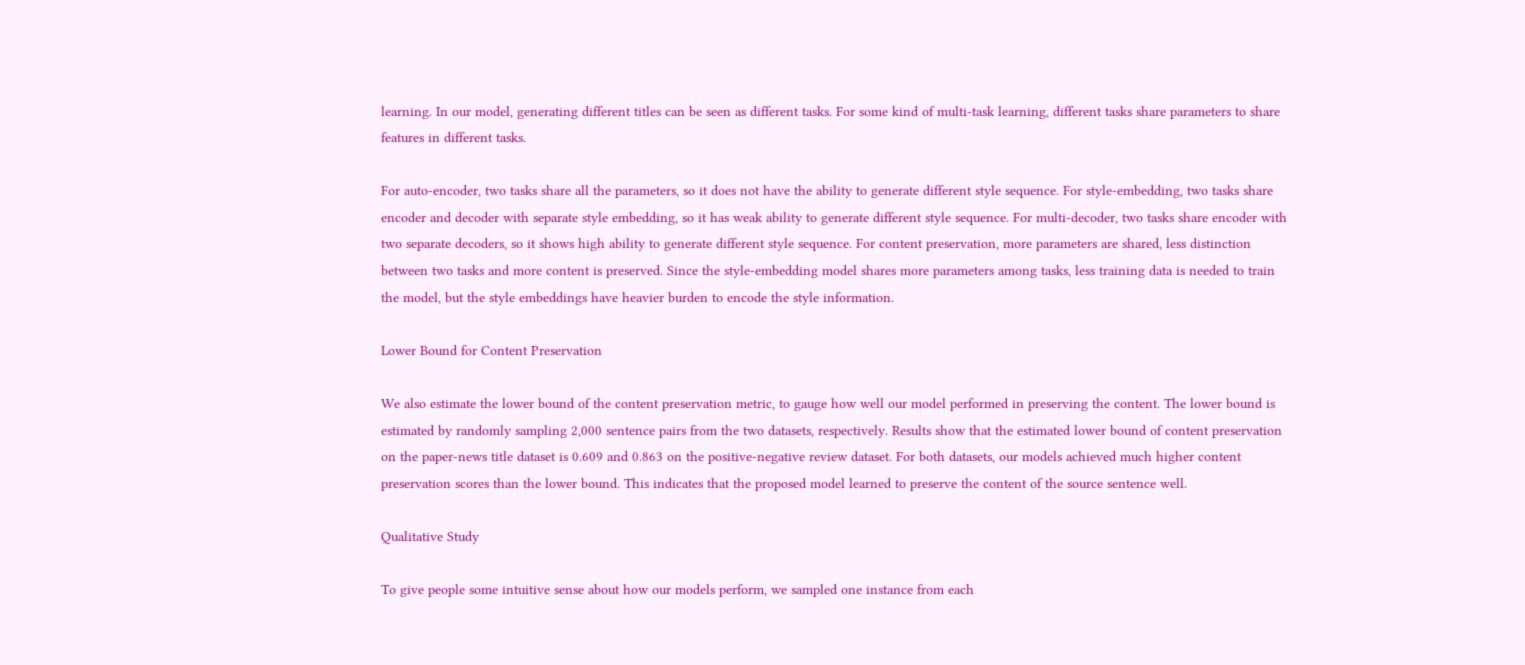learning. In our model, generating different titles can be seen as different tasks. For some kind of multi-task learning, different tasks share parameters to share features in different tasks.

For auto-encoder, two tasks share all the parameters, so it does not have the ability to generate different style sequence. For style-embedding, two tasks share encoder and decoder with separate style embedding, so it has weak ability to generate different style sequence. For multi-decoder, two tasks share encoder with two separate decoders, so it shows high ability to generate different style sequence. For content preservation, more parameters are shared, less distinction between two tasks and more content is preserved. Since the style-embedding model shares more parameters among tasks, less training data is needed to train the model, but the style embeddings have heavier burden to encode the style information.

Lower Bound for Content Preservation

We also estimate the lower bound of the content preservation metric, to gauge how well our model performed in preserving the content. The lower bound is estimated by randomly sampling 2,000 sentence pairs from the two datasets, respectively. Results show that the estimated lower bound of content preservation on the paper-news title dataset is 0.609 and 0.863 on the positive-negative review dataset. For both datasets, our models achieved much higher content preservation scores than the lower bound. This indicates that the proposed model learned to preserve the content of the source sentence well.

Qualitative Study

To give people some intuitive sense about how our models perform, we sampled one instance from each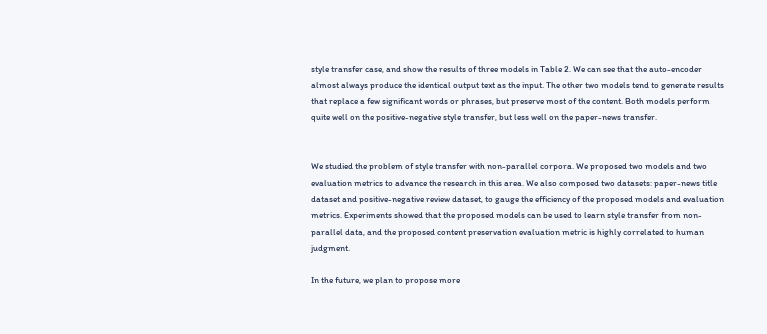style transfer case, and show the results of three models in Table 2. We can see that the auto-encoder almost always produce the identical output text as the input. The other two models tend to generate results that replace a few significant words or phrases, but preserve most of the content. Both models perform quite well on the positive-negative style transfer, but less well on the paper-news transfer.


We studied the problem of style transfer with non-parallel corpora. We proposed two models and two evaluation metrics to advance the research in this area. We also composed two datasets: paper-news title dataset and positive-negative review dataset, to gauge the efficiency of the proposed models and evaluation metrics. Experiments showed that the proposed models can be used to learn style transfer from non-parallel data, and the proposed content preservation evaluation metric is highly correlated to human judgment.

In the future, we plan to propose more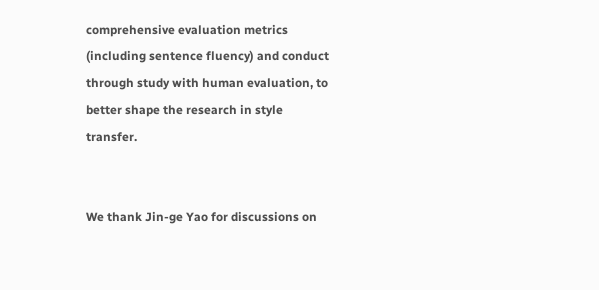comprehensive evaluation metrics (including sentence fluency) and conduct through study with human evaluation, to better shape the research in style transfer.


We thank Jin-ge Yao for discussions on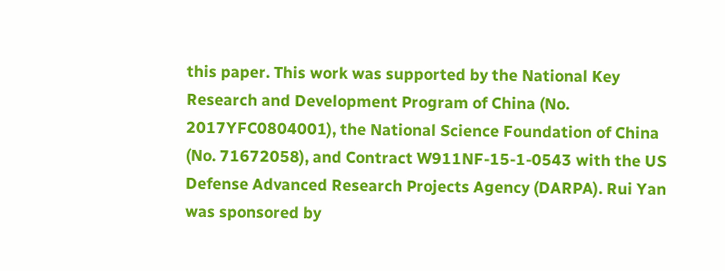this paper. This work was supported by the National Key Research and Development Program of China (No. 2017YFC0804001), the National Science Foundation of China (No. 71672058), and Contract W911NF-15-1-0543 with the US Defense Advanced Research Projects Agency (DARPA). Rui Yan was sponsored by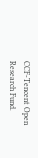CCF-Tencent Open Research Fund.